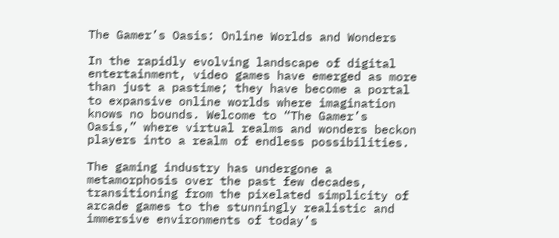The Gamer’s Oasis: Online Worlds and Wonders

In the rapidly evolving landscape of digital entertainment, video games have emerged as more than just a pastime; they have become a portal to expansive online worlds where imagination knows no bounds. Welcome to “The Gamer’s Oasis,” where virtual realms and wonders beckon players into a realm of endless possibilities.

The gaming industry has undergone a metamorphosis over the past few decades, transitioning from the pixelated simplicity of arcade games to the stunningly realistic and immersive environments of today’s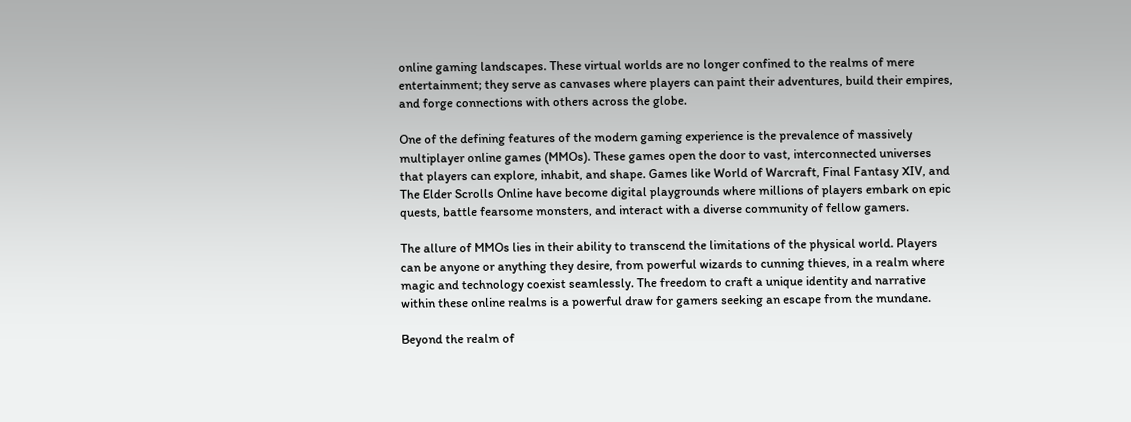online gaming landscapes. These virtual worlds are no longer confined to the realms of mere entertainment; they serve as canvases where players can paint their adventures, build their empires, and forge connections with others across the globe.

One of the defining features of the modern gaming experience is the prevalence of massively multiplayer online games (MMOs). These games open the door to vast, interconnected universes that players can explore, inhabit, and shape. Games like World of Warcraft, Final Fantasy XIV, and The Elder Scrolls Online have become digital playgrounds where millions of players embark on epic quests, battle fearsome monsters, and interact with a diverse community of fellow gamers.

The allure of MMOs lies in their ability to transcend the limitations of the physical world. Players can be anyone or anything they desire, from powerful wizards to cunning thieves, in a realm where magic and technology coexist seamlessly. The freedom to craft a unique identity and narrative within these online realms is a powerful draw for gamers seeking an escape from the mundane.

Beyond the realm of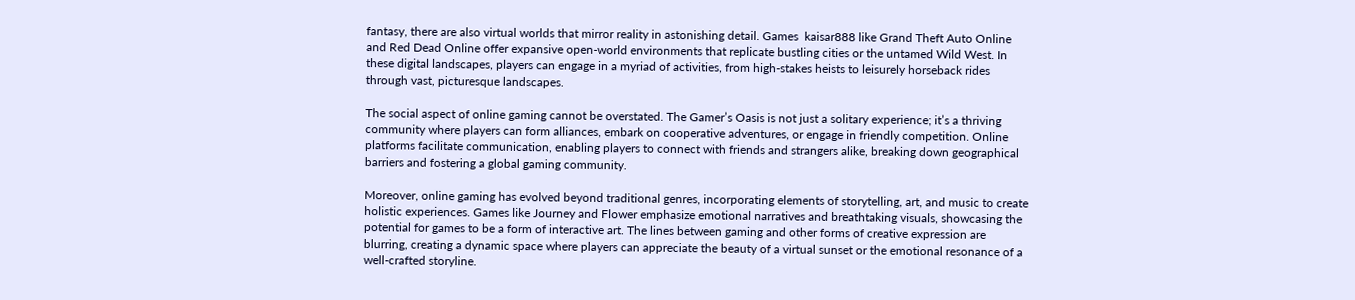fantasy, there are also virtual worlds that mirror reality in astonishing detail. Games  kaisar888 like Grand Theft Auto Online and Red Dead Online offer expansive open-world environments that replicate bustling cities or the untamed Wild West. In these digital landscapes, players can engage in a myriad of activities, from high-stakes heists to leisurely horseback rides through vast, picturesque landscapes.

The social aspect of online gaming cannot be overstated. The Gamer’s Oasis is not just a solitary experience; it’s a thriving community where players can form alliances, embark on cooperative adventures, or engage in friendly competition. Online platforms facilitate communication, enabling players to connect with friends and strangers alike, breaking down geographical barriers and fostering a global gaming community.

Moreover, online gaming has evolved beyond traditional genres, incorporating elements of storytelling, art, and music to create holistic experiences. Games like Journey and Flower emphasize emotional narratives and breathtaking visuals, showcasing the potential for games to be a form of interactive art. The lines between gaming and other forms of creative expression are blurring, creating a dynamic space where players can appreciate the beauty of a virtual sunset or the emotional resonance of a well-crafted storyline.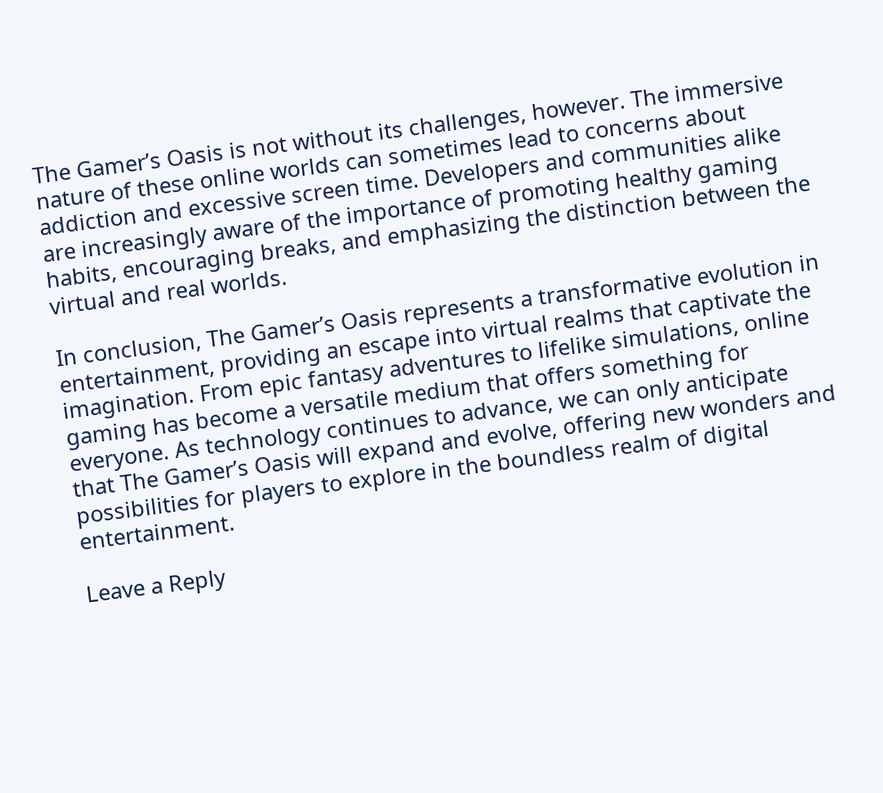The Gamer’s Oasis is not without its challenges, however. The immersive nature of these online worlds can sometimes lead to concerns about addiction and excessive screen time. Developers and communities alike are increasingly aware of the importance of promoting healthy gaming habits, encouraging breaks, and emphasizing the distinction between the virtual and real worlds.

In conclusion, The Gamer’s Oasis represents a transformative evolution in entertainment, providing an escape into virtual realms that captivate the imagination. From epic fantasy adventures to lifelike simulations, online gaming has become a versatile medium that offers something for everyone. As technology continues to advance, we can only anticipate that The Gamer’s Oasis will expand and evolve, offering new wonders and possibilities for players to explore in the boundless realm of digital entertainment.

Leave a Reply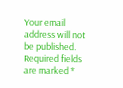Your email address will not be published. Required fields are marked *